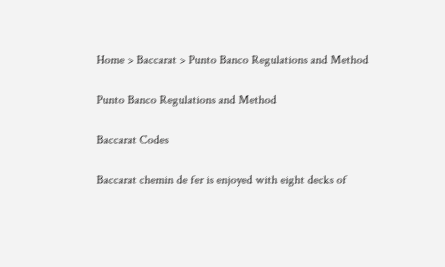Home > Baccarat > Punto Banco Regulations and Method

Punto Banco Regulations and Method

Baccarat Codes

Baccarat chemin de fer is enjoyed with eight decks of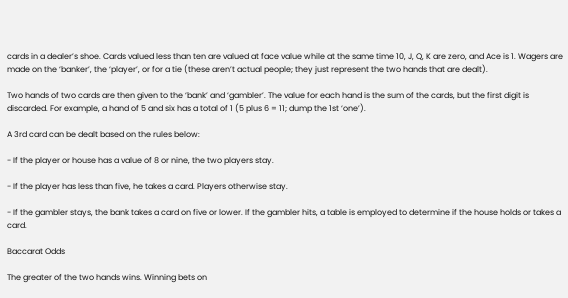cards in a dealer’s shoe. Cards valued less than ten are valued at face value while at the same time 10, J, Q, K are zero, and Ace is 1. Wagers are made on the ‘banker’, the ‘player’, or for a tie (these aren’t actual people; they just represent the two hands that are dealt).

Two hands of two cards are then given to the ‘bank’ and ‘gambler’. The value for each hand is the sum of the cards, but the first digit is discarded. For example, a hand of 5 and six has a total of 1 (5 plus 6 = 11; dump the 1st ‘one’).

A 3rd card can be dealt based on the rules below:

- If the player or house has a value of 8 or nine, the two players stay.

- If the player has less than five, he takes a card. Players otherwise stay.

- If the gambler stays, the bank takes a card on five or lower. If the gambler hits, a table is employed to determine if the house holds or takes a card.

Baccarat Odds

The greater of the two hands wins. Winning bets on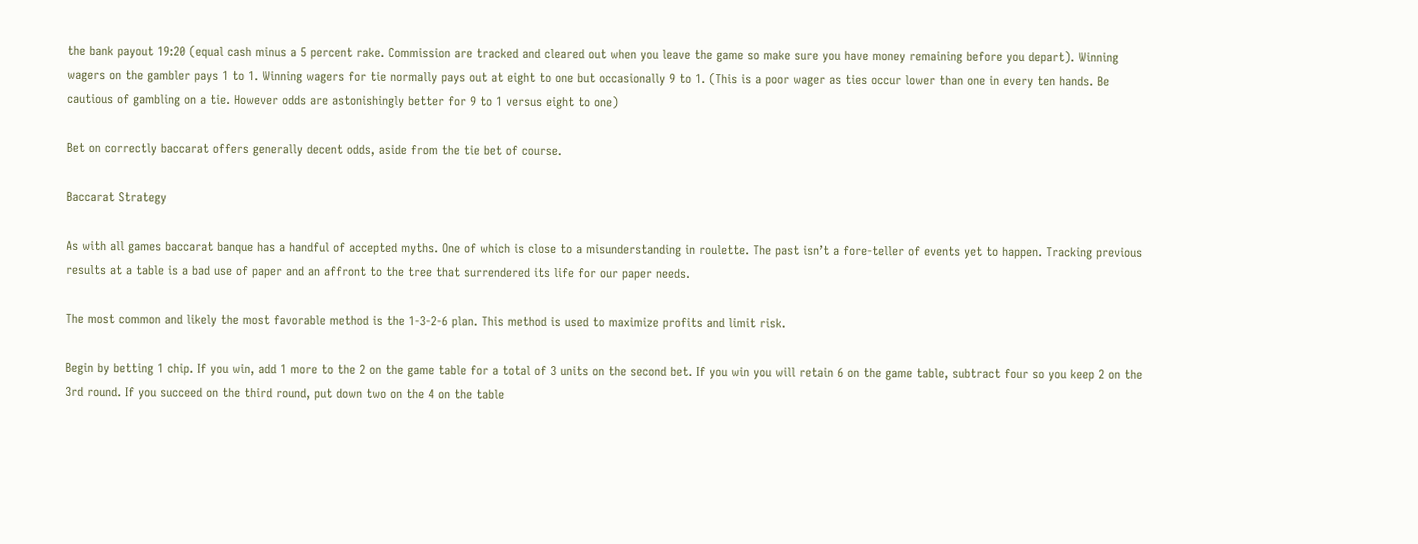the bank payout 19:20 (equal cash minus a 5 percent rake. Commission are tracked and cleared out when you leave the game so make sure you have money remaining before you depart). Winning wagers on the gambler pays 1 to 1. Winning wagers for tie normally pays out at eight to one but occasionally 9 to 1. (This is a poor wager as ties occur lower than one in every ten hands. Be cautious of gambling on a tie. However odds are astonishingly better for 9 to 1 versus eight to one)

Bet on correctly baccarat offers generally decent odds, aside from the tie bet of course.

Baccarat Strategy

As with all games baccarat banque has a handful of accepted myths. One of which is close to a misunderstanding in roulette. The past isn’t a fore-teller of events yet to happen. Tracking previous results at a table is a bad use of paper and an affront to the tree that surrendered its life for our paper needs.

The most common and likely the most favorable method is the 1-3-2-6 plan. This method is used to maximize profits and limit risk.

Begin by betting 1 chip. If you win, add 1 more to the 2 on the game table for a total of 3 units on the second bet. If you win you will retain 6 on the game table, subtract four so you keep 2 on the 3rd round. If you succeed on the third round, put down two on the 4 on the table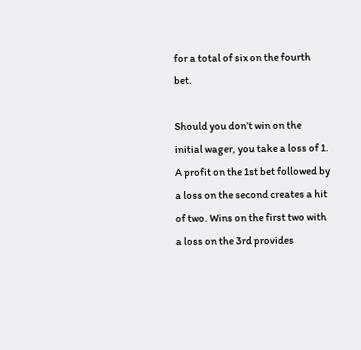for a total of six on the fourth bet.

Should you don’t win on the initial wager, you take a loss of 1. A profit on the 1st bet followed by a loss on the second creates a hit of two. Wins on the first two with a loss on the 3rd provides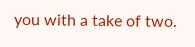you with a take of two.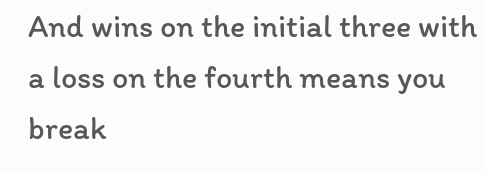And wins on the initial three with a loss on the fourth means you break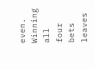even. Winning all four bets leaves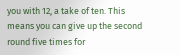you with 12, a take of ten. This means you can give up the second round five times for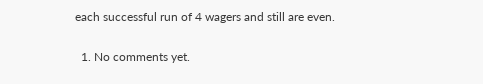each successful run of 4 wagers and still are even.

  1. No comments yet.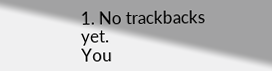1. No trackbacks yet.
You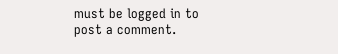must be logged in to post a comment.